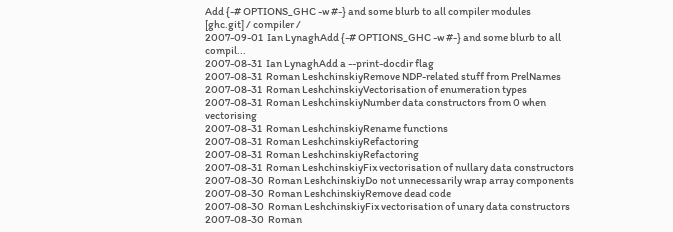Add {-# OPTIONS_GHC -w #-} and some blurb to all compiler modules
[ghc.git] / compiler /
2007-09-01  Ian LynaghAdd {-# OPTIONS_GHC -w #-} and some blurb to all compil...
2007-08-31  Ian LynaghAdd a --print-docdir flag
2007-08-31  Roman LeshchinskiyRemove NDP-related stuff from PrelNames
2007-08-31  Roman LeshchinskiyVectorisation of enumeration types
2007-08-31  Roman LeshchinskiyNumber data constructors from 0 when vectorising
2007-08-31  Roman LeshchinskiyRename functions
2007-08-31  Roman LeshchinskiyRefactoring
2007-08-31  Roman LeshchinskiyRefactoring
2007-08-31  Roman LeshchinskiyFix vectorisation of nullary data constructors
2007-08-30  Roman LeshchinskiyDo not unnecessarily wrap array components
2007-08-30  Roman LeshchinskiyRemove dead code
2007-08-30  Roman LeshchinskiyFix vectorisation of unary data constructors
2007-08-30  Roman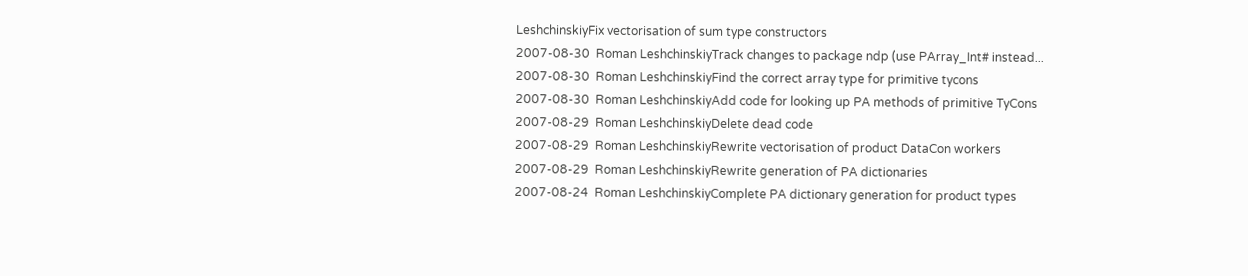LeshchinskiyFix vectorisation of sum type constructors
2007-08-30  Roman LeshchinskiyTrack changes to package ndp (use PArray_Int# instead...
2007-08-30  Roman LeshchinskiyFind the correct array type for primitive tycons
2007-08-30  Roman LeshchinskiyAdd code for looking up PA methods of primitive TyCons
2007-08-29  Roman LeshchinskiyDelete dead code
2007-08-29  Roman LeshchinskiyRewrite vectorisation of product DataCon workers
2007-08-29  Roman LeshchinskiyRewrite generation of PA dictionaries
2007-08-24  Roman LeshchinskiyComplete PA dictionary generation for product types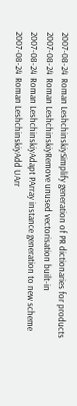2007-08-24  Roman LeshchinskiySimplify generation of PR dictionaries for products
2007-08-24  Roman LeshchinskiyRemove unused vectorisation built-in
2007-08-24  Roman LeshchinskiyAdapt PArray instance generation to new scheme
2007-08-24  Roman LeshchinskiyAdd UArr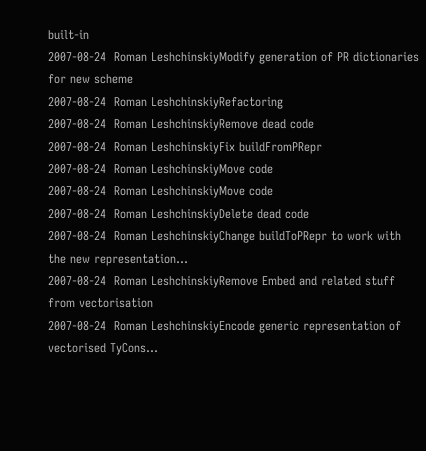built-in
2007-08-24  Roman LeshchinskiyModify generation of PR dictionaries for new scheme
2007-08-24  Roman LeshchinskiyRefactoring
2007-08-24  Roman LeshchinskiyRemove dead code
2007-08-24  Roman LeshchinskiyFix buildFromPRepr
2007-08-24  Roman LeshchinskiyMove code
2007-08-24  Roman LeshchinskiyMove code
2007-08-24  Roman LeshchinskiyDelete dead code
2007-08-24  Roman LeshchinskiyChange buildToPRepr to work with the new representation...
2007-08-24  Roman LeshchinskiyRemove Embed and related stuff from vectorisation
2007-08-24  Roman LeshchinskiyEncode generic representation of vectorised TyCons...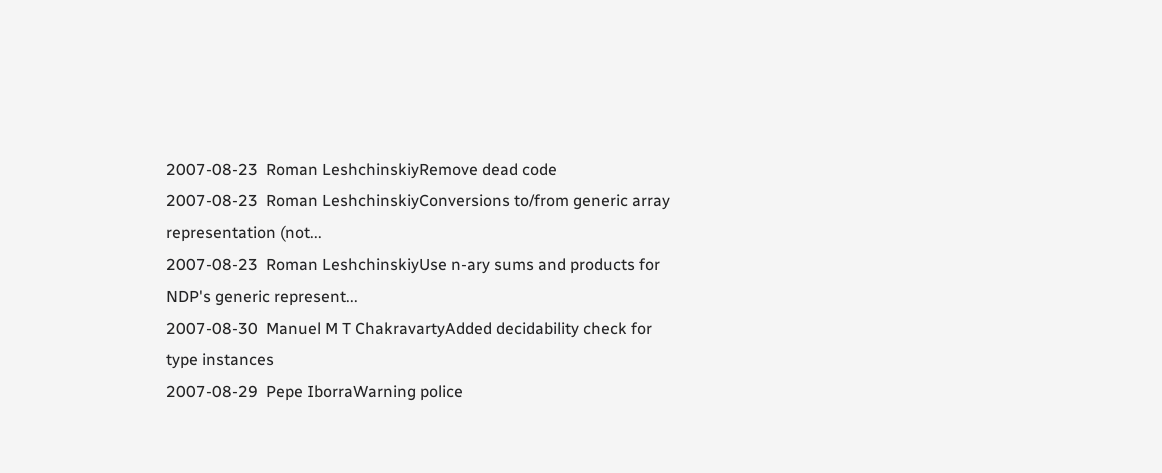2007-08-23  Roman LeshchinskiyRemove dead code
2007-08-23  Roman LeshchinskiyConversions to/from generic array representation (not...
2007-08-23  Roman LeshchinskiyUse n-ary sums and products for NDP's generic represent...
2007-08-30  Manuel M T ChakravartyAdded decidability check for type instances
2007-08-29  Pepe IborraWarning police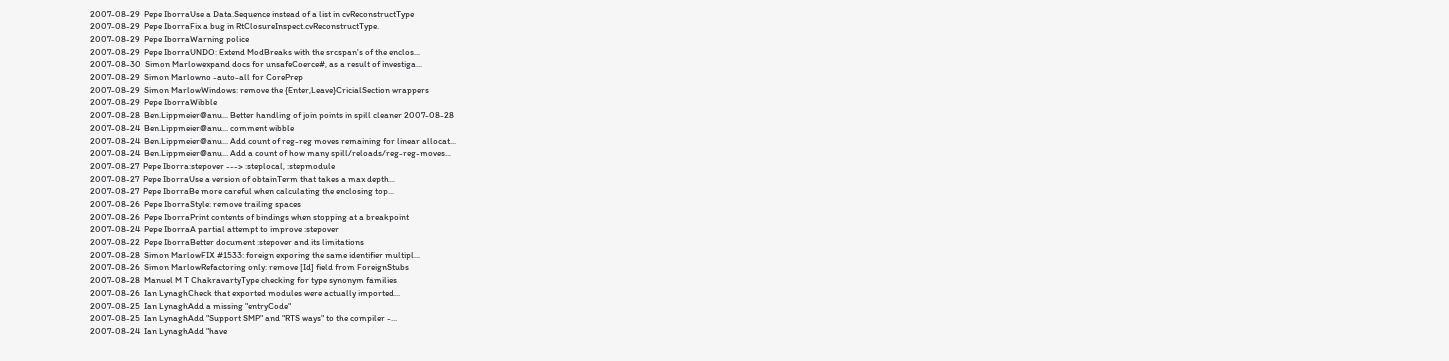2007-08-29  Pepe IborraUse a Data.Sequence instead of a list in cvReconstructType
2007-08-29  Pepe IborraFix a bug in RtClosureInspect.cvReconstructType.
2007-08-29  Pepe IborraWarning police
2007-08-29  Pepe IborraUNDO: Extend ModBreaks with the srcspan's of the enclos...
2007-08-30  Simon Marlowexpand docs for unsafeCoerce#, as a result of investiga...
2007-08-29  Simon Marlowno -auto-all for CorePrep
2007-08-29  Simon MarlowWindows: remove the {Enter,Leave}CricialSection wrappers
2007-08-29  Pepe IborraWibble
2007-08-28  Ben.Lippmeier@anu... Better handling of join points in spill cleaner 2007-08-28
2007-08-24  Ben.Lippmeier@anu... comment wibble
2007-08-24  Ben.Lippmeier@anu... Add count of reg-reg moves remaining for linear allocat...
2007-08-24  Ben.Lippmeier@anu... Add a count of how many spill/reloads/reg-reg-moves...
2007-08-27  Pepe Iborra:stepover ---> :steplocal, :stepmodule
2007-08-27  Pepe IborraUse a version of obtainTerm that takes a max depth...
2007-08-27  Pepe IborraBe more careful when calculating the enclosing top...
2007-08-26  Pepe IborraStyle: remove trailing spaces
2007-08-26  Pepe IborraPrint contents of bindings when stopping at a breakpoint
2007-08-24  Pepe IborraA partial attempt to improve :stepover
2007-08-22  Pepe IborraBetter document :stepover and its limitations
2007-08-28  Simon MarlowFIX #1533: foreign exporing the same identifier multipl...
2007-08-26  Simon MarlowRefactoring only: remove [Id] field from ForeignStubs
2007-08-28  Manuel M T ChakravartyType checking for type synonym families
2007-08-26  Ian LynaghCheck that exported modules were actually imported...
2007-08-25  Ian LynaghAdd a missing "entryCode"
2007-08-25  Ian LynaghAdd "Support SMP" and "RTS ways" to the compiler -...
2007-08-24  Ian LynaghAdd "have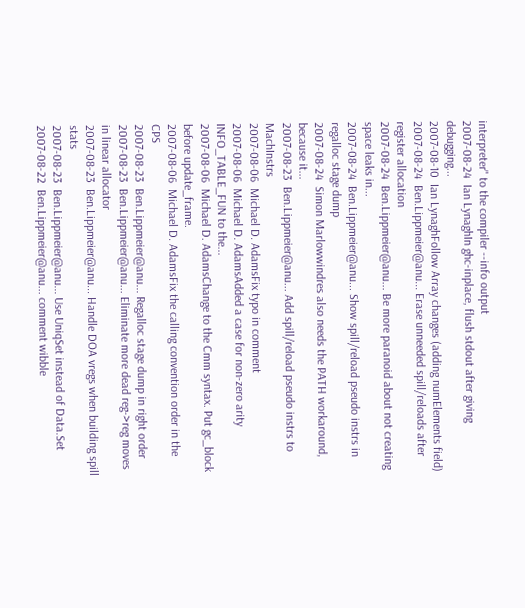interpreter" to the compiler --info output
2007-08-24  Ian LynaghIn ghc-inplace, flush stdout after giving debugging...
2007-08-10  Ian LynaghFollow Array changes (adding numElements field)
2007-08-24  Ben.Lippmeier@anu... Erase unneeded spill/reloads after register allocation
2007-08-24  Ben.Lippmeier@anu... Be more paranoid about not creating space leaks in...
2007-08-24  Ben.Lippmeier@anu... Show spill/reload pseudo instrs in regalloc stage dump
2007-08-24  Simon Marlowwindres also needs the PATH workaround, because it...
2007-08-23  Ben.Lippmeier@anu... Add spill/reload pseudo instrs to MachInstrs
2007-08-06  Michael D. AdamsFix typo in comment
2007-08-06  Michael D. AdamsAdded a case for non-zero arity INFO_TABLE_FUN to the...
2007-08-06  Michael D. AdamsChange to the Cmm syntax. Put gc_block before update_frame.
2007-08-06  Michael D. AdamsFix the calling convention order in the CPS
2007-08-23  Ben.Lippmeier@anu... Regalloc stage dump in right order
2007-08-23  Ben.Lippmeier@anu... Eliminate more dead reg->reg moves in linear allocator
2007-08-23  Ben.Lippmeier@anu... Handle DOA vregs when building spill stats
2007-08-23  Ben.Lippmeier@anu... Use UniqSet instead of Data.Set
2007-08-22  Ben.Lippmeier@anu... comment wibble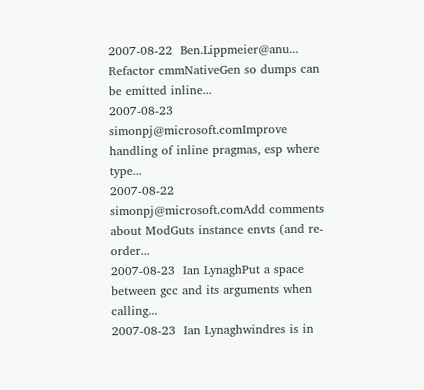2007-08-22  Ben.Lippmeier@anu... Refactor cmmNativeGen so dumps can be emitted inline...
2007-08-23  simonpj@microsoft.comImprove handling of inline pragmas, esp where type...
2007-08-22  simonpj@microsoft.comAdd comments about ModGuts instance envts (and re-order...
2007-08-23  Ian LynaghPut a space between gcc and its arguments when calling...
2007-08-23  Ian Lynaghwindres is in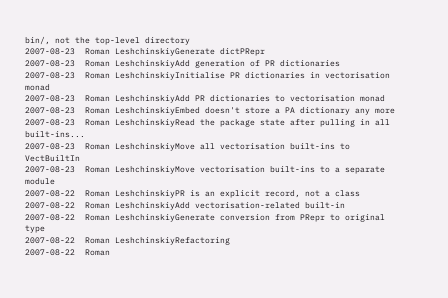bin/, not the top-level directory
2007-08-23  Roman LeshchinskiyGenerate dictPRepr
2007-08-23  Roman LeshchinskiyAdd generation of PR dictionaries
2007-08-23  Roman LeshchinskiyInitialise PR dictionaries in vectorisation monad
2007-08-23  Roman LeshchinskiyAdd PR dictionaries to vectorisation monad
2007-08-23  Roman LeshchinskiyEmbed doesn't store a PA dictionary any more
2007-08-23  Roman LeshchinskiyRead the package state after pulling in all built-ins...
2007-08-23  Roman LeshchinskiyMove all vectorisation built-ins to VectBuiltIn
2007-08-23  Roman LeshchinskiyMove vectorisation built-ins to a separate module
2007-08-22  Roman LeshchinskiyPR is an explicit record, not a class
2007-08-22  Roman LeshchinskiyAdd vectorisation-related built-in
2007-08-22  Roman LeshchinskiyGenerate conversion from PRepr to original type
2007-08-22  Roman LeshchinskiyRefactoring
2007-08-22  Roman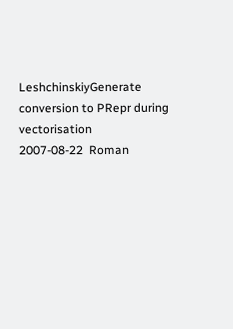LeshchinskiyGenerate conversion to PRepr during vectorisation
2007-08-22  Roman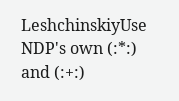LeshchinskiyUse NDP's own (:*:) and (:+:)